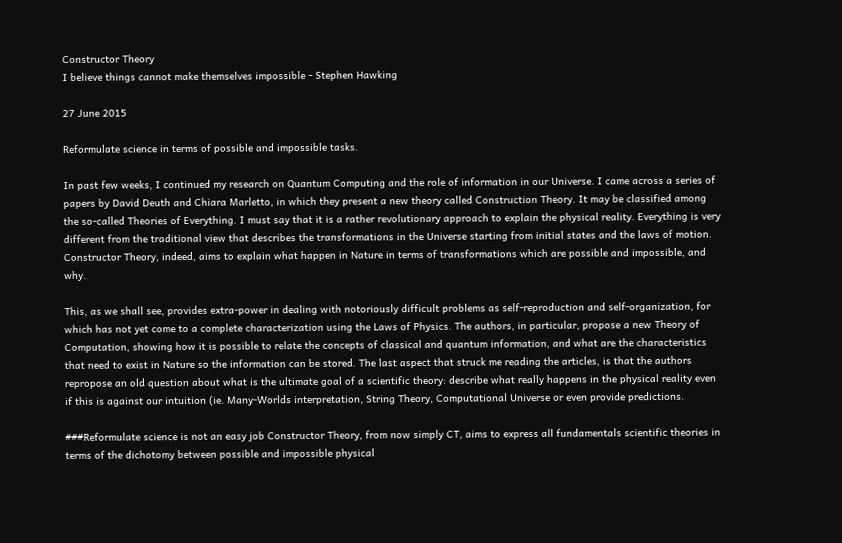Constructor Theory
I believe things cannot make themselves impossible - Stephen Hawking

27 June 2015

Reformulate science in terms of possible and impossible tasks.

In past few weeks, I continued my research on Quantum Computing and the role of information in our Universe. I came across a series of papers by David Deuth and Chiara Marletto, in which they present a new theory called Construction Theory. It may be classified among the so-called Theories of Everything. I must say that it is a rather revolutionary approach to explain the physical reality. Everything is very different from the traditional view that describes the transformations in the Universe starting from initial states and the laws of motion. Constructor Theory, indeed, aims to explain what happen in Nature in terms of transformations which are possible and impossible, and why.

This, as we shall see, provides extra-power in dealing with notoriously difficult problems as self-reproduction and self-organization, for which has not yet come to a complete characterization using the Laws of Physics. The authors, in particular, propose a new Theory of Computation, showing how it is possible to relate the concepts of classical and quantum information, and what are the characteristics that need to exist in Nature so the information can be stored. The last aspect that struck me reading the articles, is that the authors repropose an old question about what is the ultimate goal of a scientific theory: describe what really happens in the physical reality even if this is against our intuition (ie. Many-Worlds interpretation, String Theory, Computational Universe or even provide predictions.

###Reformulate science is not an easy job Constructor Theory, from now simply CT, aims to express all fundamentals scientific theories in terms of the dichotomy between possible and impossible physical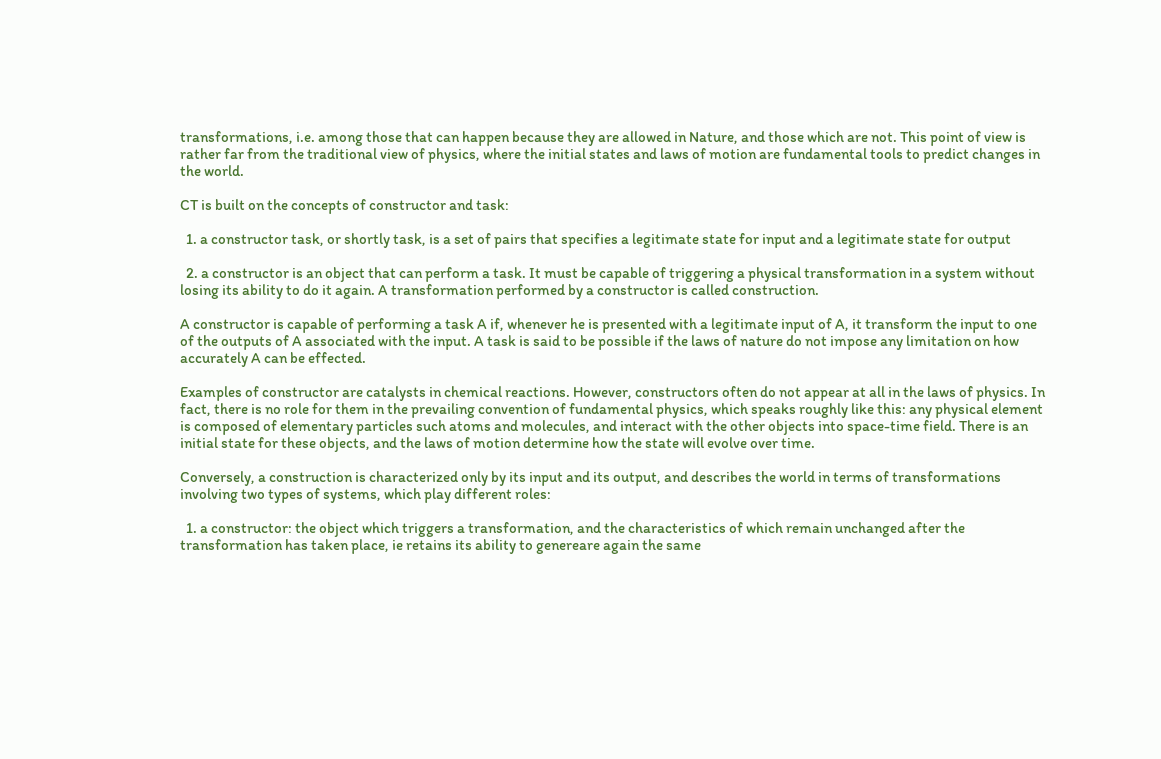transformations, i.e. among those that can happen because they are allowed in Nature, and those which are not. This point of view is rather far from the traditional view of physics, where the initial states and laws of motion are fundamental tools to predict changes in the world.

CT is built on the concepts of constructor and task:

  1. a constructor task, or shortly task, is a set of pairs that specifies a legitimate state for input and a legitimate state for output

  2. a constructor is an object that can perform a task. It must be capable of triggering a physical transformation in a system without losing its ability to do it again. A transformation performed by a constructor is called construction.

A constructor is capable of performing a task A if, whenever he is presented with a legitimate input of A, it transform the input to one of the outputs of A associated with the input. A task is said to be possible if the laws of nature do not impose any limitation on how accurately A can be effected.

Examples of constructor are catalysts in chemical reactions. However, constructors often do not appear at all in the laws of physics. In fact, there is no role for them in the prevailing convention of fundamental physics, which speaks roughly like this: any physical element is composed of elementary particles such atoms and molecules, and interact with the other objects into space-time field. There is an initial state for these objects, and the laws of motion determine how the state will evolve over time.

Conversely, a construction is characterized only by its input and its output, and describes the world in terms of transformations involving two types of systems, which play different roles:

  1. a constructor: the object which triggers a transformation, and the characteristics of which remain unchanged after the transformation has taken place, ie retains its ability to genereare again the same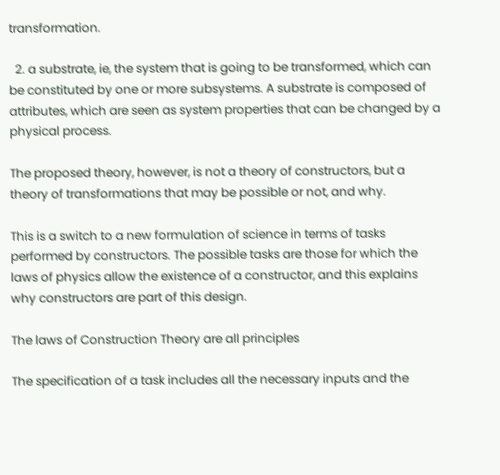transformation.

  2. a substrate, ie, the system that is going to be transformed, which can be constituted by one or more subsystems. A substrate is composed of attributes, which are seen as system properties that can be changed by a physical process.

The proposed theory, however, is not a theory of constructors, but a theory of transformations that may be possible or not, and why.

This is a switch to a new formulation of science in terms of tasks performed by constructors. The possible tasks are those for which the laws of physics allow the existence of a constructor, and this explains why constructors are part of this design.

The laws of Construction Theory are all principles

The specification of a task includes all the necessary inputs and the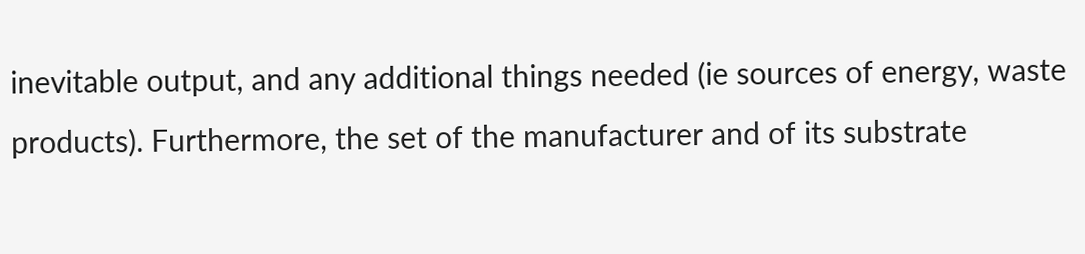inevitable output, and any additional things needed (ie sources of energy, waste products). Furthermore, the set of the manufacturer and of its substrate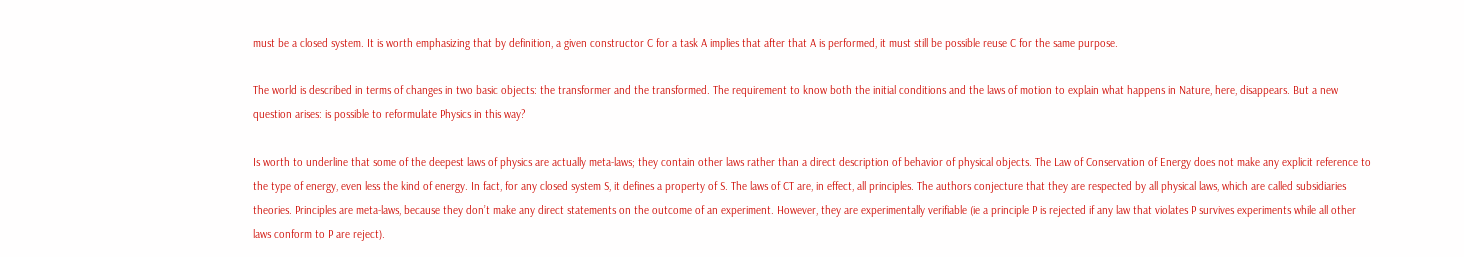must be a closed system. It is worth emphasizing that by definition, a given constructor C for a task A implies that after that A is performed, it must still be possible reuse C for the same purpose.

The world is described in terms of changes in two basic objects: the transformer and the transformed. The requirement to know both the initial conditions and the laws of motion to explain what happens in Nature, here, disappears. But a new question arises: is possible to reformulate Physics in this way?

Is worth to underline that some of the deepest laws of physics are actually meta-laws; they contain other laws rather than a direct description of behavior of physical objects. The Law of Conservation of Energy does not make any explicit reference to the type of energy, even less the kind of energy. In fact, for any closed system S, it defines a property of S. The laws of CT are, in effect, all principles. The authors conjecture that they are respected by all physical laws, which are called subsidiaries theories. Principles are meta-laws, because they don’t make any direct statements on the outcome of an experiment. However, they are experimentally verifiable (ie a principle P is rejected if any law that violates P survives experiments while all other laws conform to P are reject).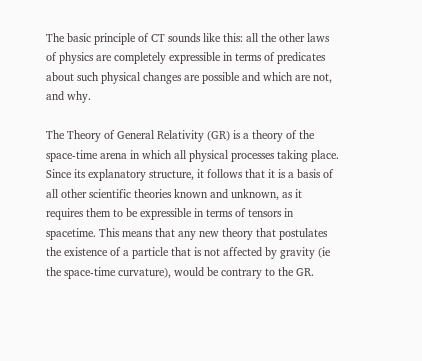The basic principle of CT sounds like this: all the other laws of physics are completely expressible in terms of predicates about such physical changes are possible and which are not, and why.

The Theory of General Relativity (GR) is a theory of the space-time arena in which all physical processes taking place. Since its explanatory structure, it follows that it is a basis of all other scientific theories known and unknown, as it requires them to be expressible in terms of tensors in spacetime. This means that any new theory that postulates the existence of a particle that is not affected by gravity (ie the space-time curvature), would be contrary to the GR.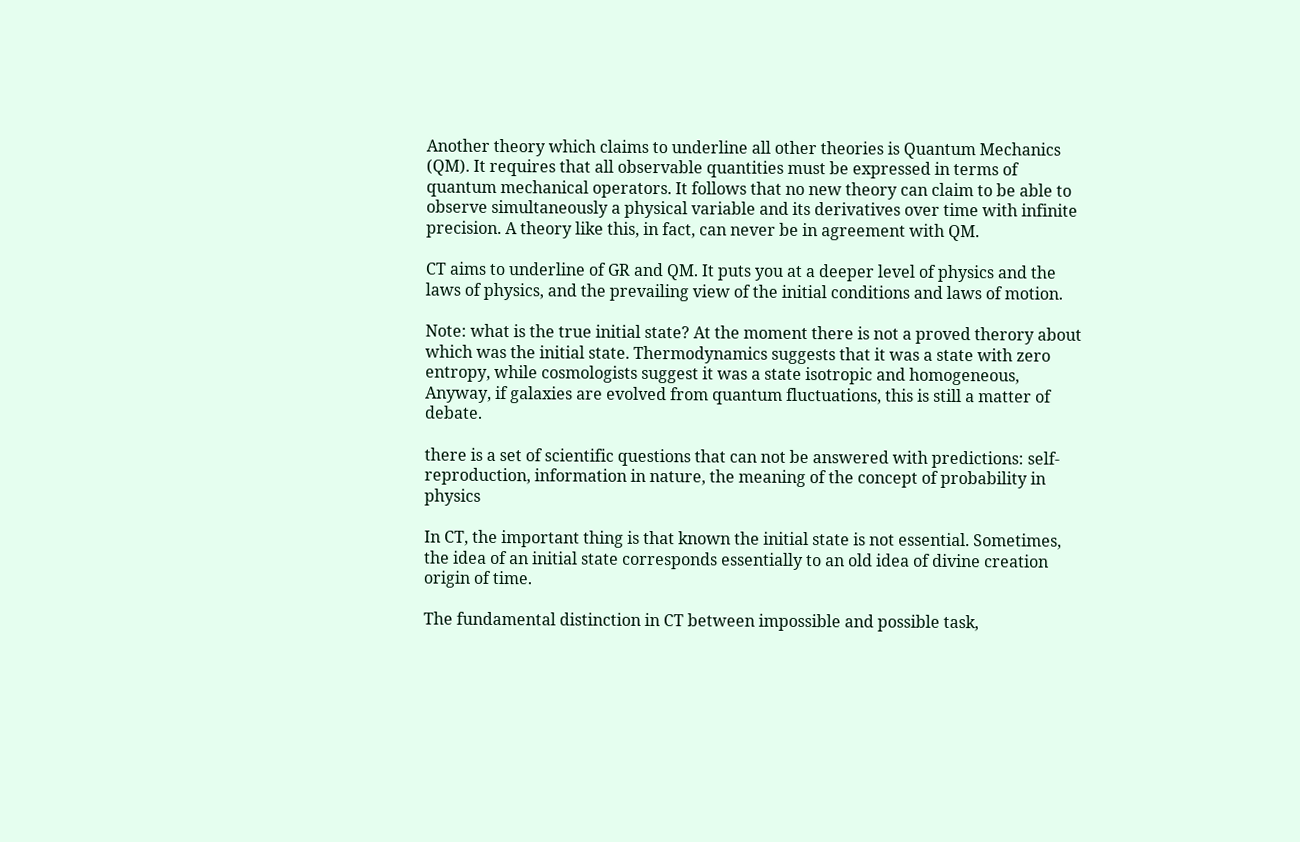Another theory which claims to underline all other theories is Quantum Mechanics (QM). It requires that all observable quantities must be expressed in terms of quantum mechanical operators. It follows that no new theory can claim to be able to observe simultaneously a physical variable and its derivatives over time with infinite precision. A theory like this, in fact, can never be in agreement with QM.

CT aims to underline of GR and QM. It puts you at a deeper level of physics and the laws of physics, and the prevailing view of the initial conditions and laws of motion.

Note: what is the true initial state? At the moment there is not a proved therory about which was the initial state. Thermodynamics suggests that it was a state with zero entropy, while cosmologists suggest it was a state isotropic and homogeneous, Anyway, if galaxies are evolved from quantum fluctuations, this is still a matter of debate.

there is a set of scientific questions that can not be answered with predictions: self-reproduction, information in nature, the meaning of the concept of probability in physics

In CT, the important thing is that known the initial state is not essential. Sometimes, the idea of an initial state corresponds essentially to an old idea of divine creation origin of time.

The fundamental distinction in CT between impossible and possible task,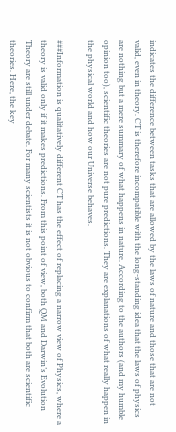indicates the difference between tasks that are allowed by the laws of nature and those that are not valid, even in theory. CT is therefore incompatible with the long-standing idea that the laws of physics are nothing but a mere summary of what happens in nature. According to the authors (and my humble opinion too), scientific theories are not pure predictions. They are explanations of what really happen in the physical world and how our Universe behaves.

###Information is qualitatively different CT has the effect of replacing a narrow view of Physics, where a theory is valid only if it makes predictions. From this point of view, both QM and Darwin’s Evolution Theory are still under debate. For many scientists it is not obvious to confirm that both are scientific theories. Here, the key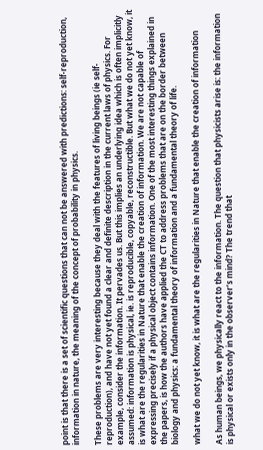point is that there is a set of scientific questions that can not be answered with predictions: self-reproduction, information in nature, the meaning of the concept of probability in physics.

These problems are very interesting because they deal with the features of living beings (ie self-reproduction), and have not yet found a clear and definite description in the current laws of physics. For example, consider the information. It pervades us. But this implies an underlying idea which is often implicitly assumed: information is physical, ie. is reproducible, copyable, reconstructible. But what we do not yet know, it is what are the regularities in Nature that enable the creation of information. We are not capable of expressing precisely if a physical object contains information. One of the most interesting things explained in the papers, is how the authors have applied the CT to address problems that are on the border between biology and physics: a fundamental theory of information and a fundamental theory of life.

what we do not yet know, it is what are the regularities in Nature that enable the creation of information

As human beings, we physically react to the information. The question that physicists arise is: the information is physical or exists only in the observer’s mind? The trend that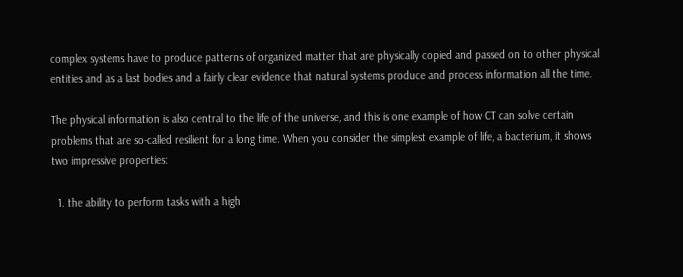complex systems have to produce patterns of organized matter that are physically copied and passed on to other physical entities and as a last bodies and a fairly clear evidence that natural systems produce and process information all the time.

The physical information is also central to the life of the universe, and this is one example of how CT can solve certain problems that are so-called resilient for a long time. When you consider the simplest example of life, a bacterium, it shows two impressive properties:

  1. the ability to perform tasks with a high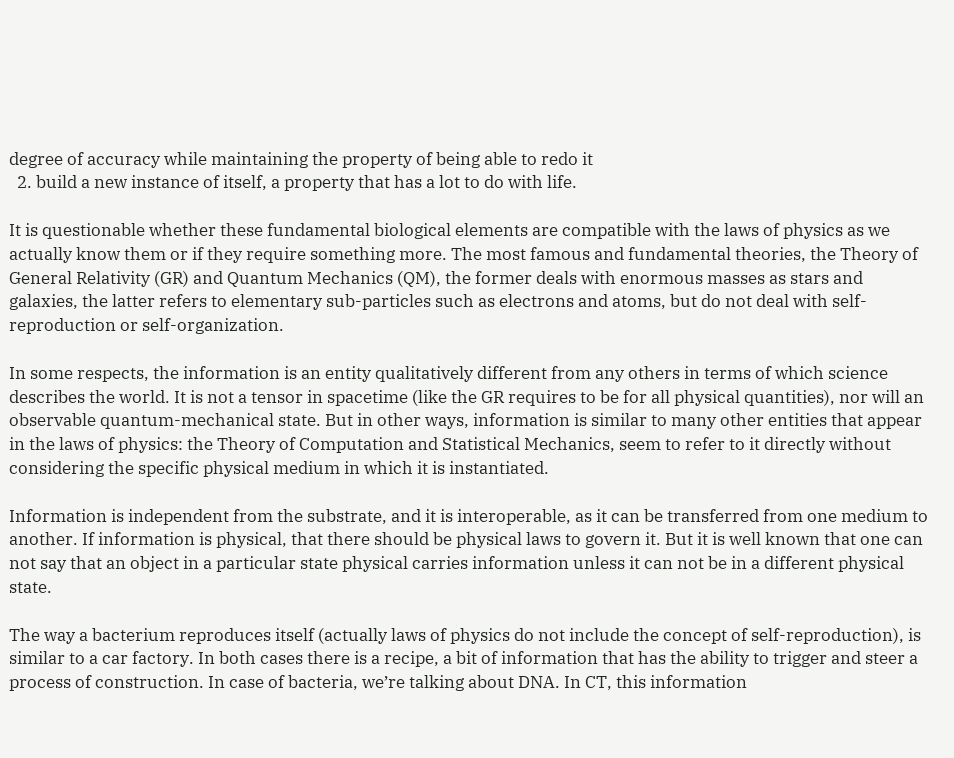degree of accuracy while maintaining the property of being able to redo it
  2. build a new instance of itself, a property that has a lot to do with life.

It is questionable whether these fundamental biological elements are compatible with the laws of physics as we actually know them or if they require something more. The most famous and fundamental theories, the Theory of General Relativity (GR) and Quantum Mechanics (QM), the former deals with enormous masses as stars and galaxies, the latter refers to elementary sub-particles such as electrons and atoms, but do not deal with self-reproduction or self-organization.

In some respects, the information is an entity qualitatively different from any others in terms of which science describes the world. It is not a tensor in spacetime (like the GR requires to be for all physical quantities), nor will an observable quantum-mechanical state. But in other ways, information is similar to many other entities that appear in the laws of physics: the Theory of Computation and Statistical Mechanics, seem to refer to it directly without considering the specific physical medium in which it is instantiated.

Information is independent from the substrate, and it is interoperable, as it can be transferred from one medium to another. If information is physical, that there should be physical laws to govern it. But it is well known that one can not say that an object in a particular state physical carries information unless it can not be in a different physical state.

The way a bacterium reproduces itself (actually laws of physics do not include the concept of self-reproduction), is similar to a car factory. In both cases there is a recipe, a bit of information that has the ability to trigger and steer a process of construction. In case of bacteria, we’re talking about DNA. In CT, this information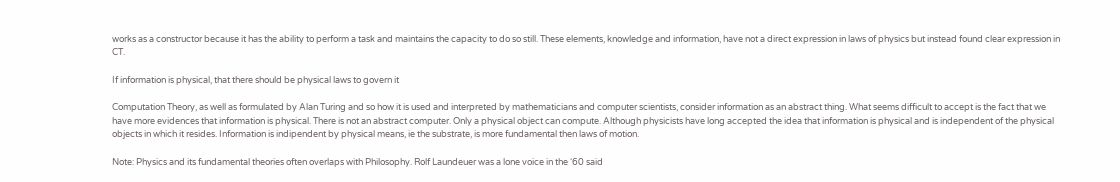works as a constructor because it has the ability to perform a task and maintains the capacity to do so still. These elements, knowledge and information, have not a direct expression in laws of physics but instead found clear expression in CT.

If information is physical, that there should be physical laws to govern it

Computation Theory, as well as formulated by Alan Turing and so how it is used and interpreted by mathematicians and computer scientists, consider information as an abstract thing. What seems difficult to accept is the fact that we have more evidences that information is physical. There is not an abstract computer. Only a physical object can compute. Although physicists have long accepted the idea that information is physical and is independent of the physical objects in which it resides. Information is indipendent by physical means, ie the substrate, is more fundamental then laws of motion.

Note: Physics and its fundamental theories often overlaps with Philosophy. Rolf Laundeuer was a lone voice in the ‘60 said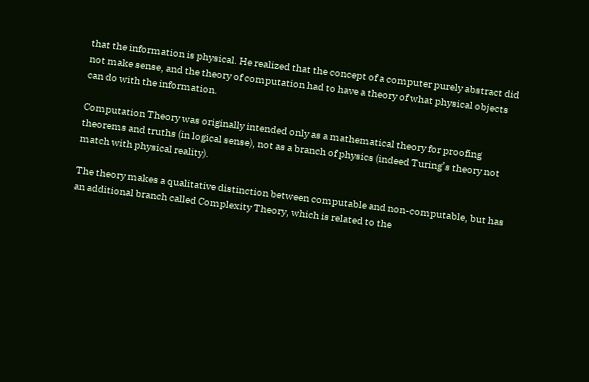that the information is physical. He realized that the concept of a computer purely abstract did not make sense, and the theory of computation had to have a theory of what physical objects can do with the information.

Computation Theory was originally intended only as a mathematical theory for proofing theorems and truths (in logical sense), not as a branch of physics (indeed Turing’s theory not match with physical reality).

The theory makes a qualitative distinction between computable and non-computable, but has an additional branch called Complexity Theory, which is related to the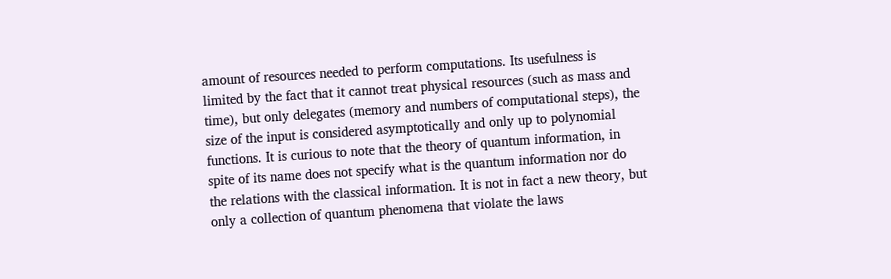amount of resources needed to perform computations. Its usefulness is limited by the fact that it cannot treat physical resources (such as mass and time), but only delegates (memory and numbers of computational steps), the size of the input is considered asymptotically and only up to polynomial functions. It is curious to note that the theory of quantum information, in spite of its name does not specify what is the quantum information nor do the relations with the classical information. It is not in fact a new theory, but only a collection of quantum phenomena that violate the laws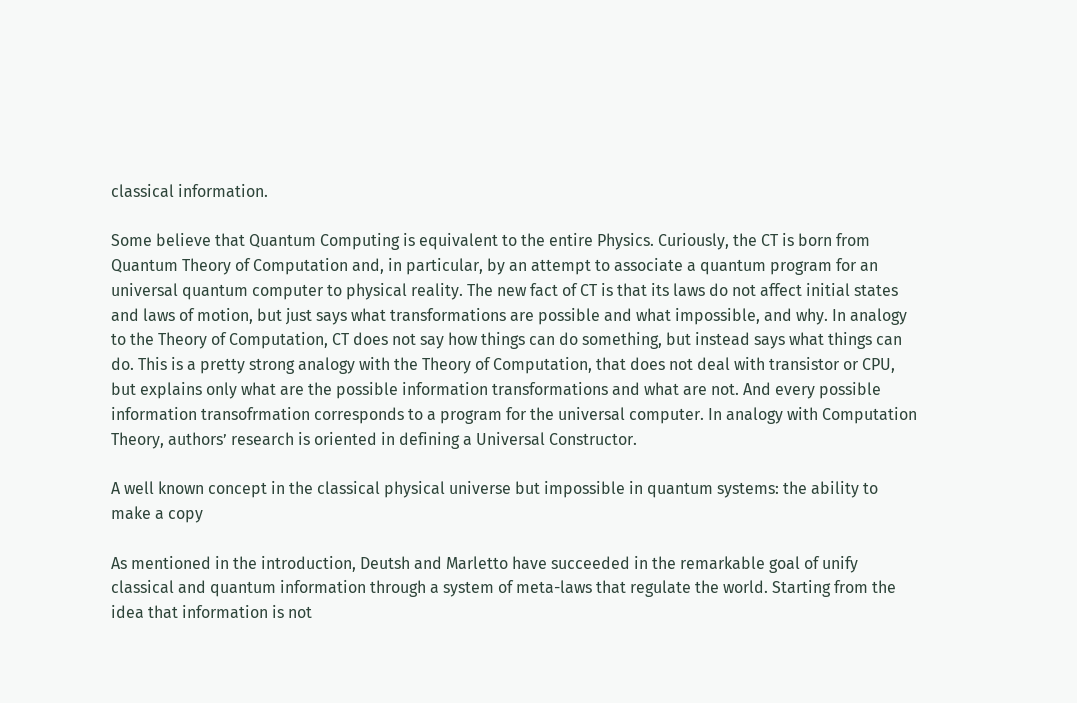classical information.

Some believe that Quantum Computing is equivalent to the entire Physics. Curiously, the CT is born from Quantum Theory of Computation and, in particular, by an attempt to associate a quantum program for an universal quantum computer to physical reality. The new fact of CT is that its laws do not affect initial states and laws of motion, but just says what transformations are possible and what impossible, and why. In analogy to the Theory of Computation, CT does not say how things can do something, but instead says what things can do. This is a pretty strong analogy with the Theory of Computation, that does not deal with transistor or CPU, but explains only what are the possible information transformations and what are not. And every possible information transofrmation corresponds to a program for the universal computer. In analogy with Computation Theory, authors’ research is oriented in defining a Universal Constructor.

A well known concept in the classical physical universe but impossible in quantum systems: the ability to make a copy

As mentioned in the introduction, Deutsh and Marletto have succeeded in the remarkable goal of unify classical and quantum information through a system of meta-laws that regulate the world. Starting from the idea that information is not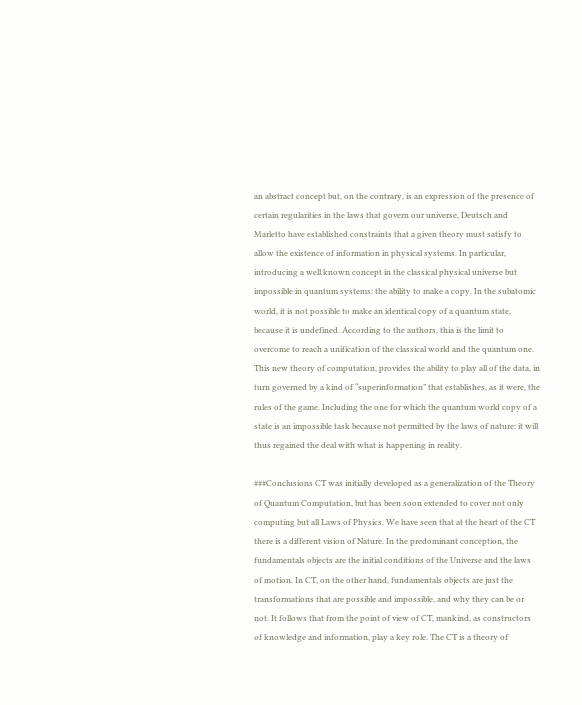an abstract concept but, on the contrary, is an expression of the presence of certain regularities in the laws that govern our universe, Deutsch and Marletto have established constraints that a given theory must satisfy to allow the existence of information in physical systems. In particular, introducing a well known concept in the classical physical universe but impossible in quantum systems: the ability to make a copy. In the subatomic world, it is not possible to make an identical copy of a quantum state, because it is undefined. According to the authors, thia is the limit to overcome to reach a unification of the classical world and the quantum one. This new theory of computation, provides the ability to play all of the data, in turn governed by a kind of “superinformation” that establishes, as it were, the rules of the game. Including the one for which the quantum world copy of a state is an impossible task because not permitted by the laws of nature: it will thus regained the deal with what is happening in reality.

###Conclusions CT was initially developed as a generalization of the Theory of Quantum Computation, but has been soon extended to cover not only computing but all Laws of Physics. We have seen that at the heart of the CT there is a different vision of Nature. In the predominant conception, the fundamentals objects are the initial conditions of the Universe and the laws of motion. In CT, on the other hand, fundamentals objects are just the transformations that are possible and impossible, and why they can be or not. It follows that from the point of view of CT, mankind, as constructors of knowledge and information, play a key role. The CT is a theory of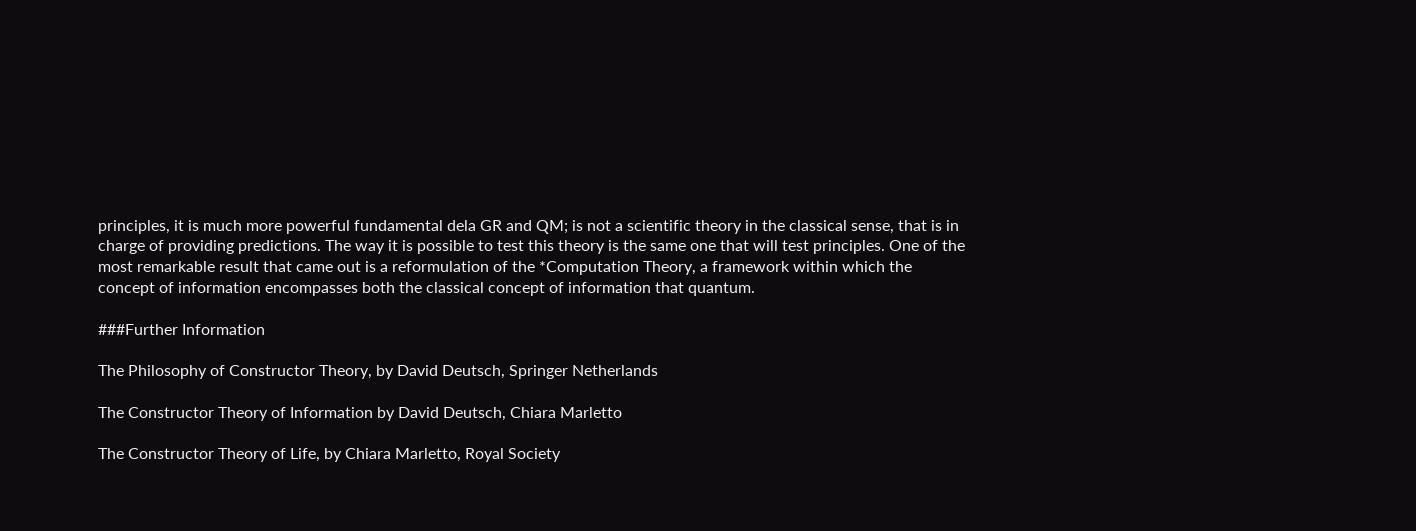principles, it is much more powerful fundamental dela GR and QM; is not a scientific theory in the classical sense, that is in charge of providing predictions. The way it is possible to test this theory is the same one that will test principles. One of the most remarkable result that came out is a reformulation of the *Computation Theory, a framework within which the concept of information encompasses both the classical concept of information that quantum.

###Further Information

The Philosophy of Constructor Theory, by David Deutsch, Springer Netherlands

The Constructor Theory of Information by David Deutsch, Chiara Marletto

The Constructor Theory of Life, by Chiara Marletto, Royal Society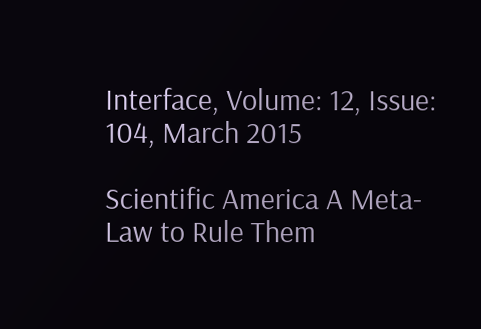Interface, Volume: 12, Issue: 104, March 2015

Scientific America A Meta-Law to Rule Them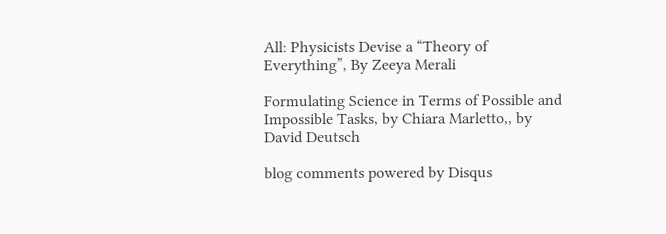All: Physicists Devise a “Theory of Everything”, By Zeeya Merali

Formulating Science in Terms of Possible and Impossible Tasks, by Chiara Marletto,, by David Deutsch

blog comments powered by Disqus